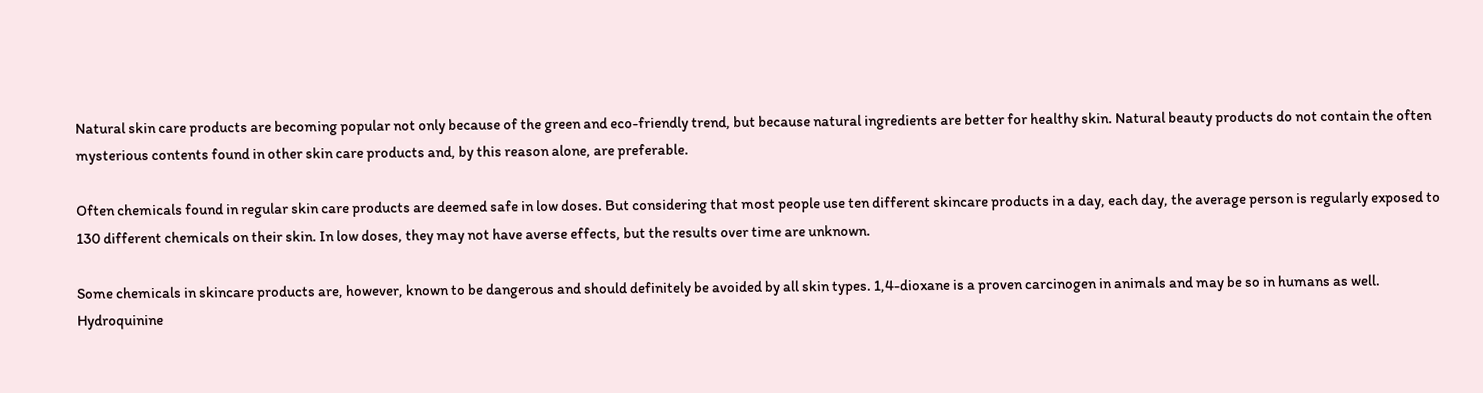Natural skin care products are becoming popular not only because of the green and eco-friendly trend, but because natural ingredients are better for healthy skin. Natural beauty products do not contain the often mysterious contents found in other skin care products and, by this reason alone, are preferable.

Often chemicals found in regular skin care products are deemed safe in low doses. But considering that most people use ten different skincare products in a day, each day, the average person is regularly exposed to 130 different chemicals on their skin. In low doses, they may not have averse effects, but the results over time are unknown.

Some chemicals in skincare products are, however, known to be dangerous and should definitely be avoided by all skin types. 1,4-dioxane is a proven carcinogen in animals and may be so in humans as well. Hydroquinine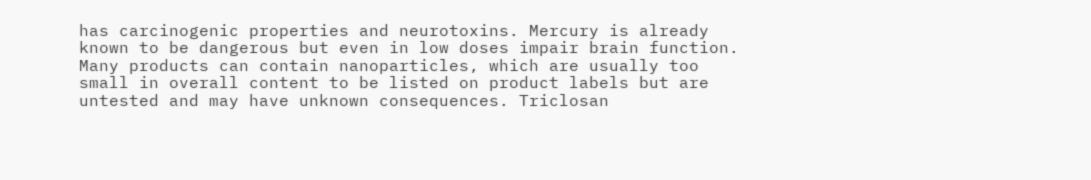has carcinogenic properties and neurotoxins. Mercury is already known to be dangerous but even in low doses impair brain function. Many products can contain nanoparticles, which are usually too small in overall content to be listed on product labels but are untested and may have unknown consequences. Triclosan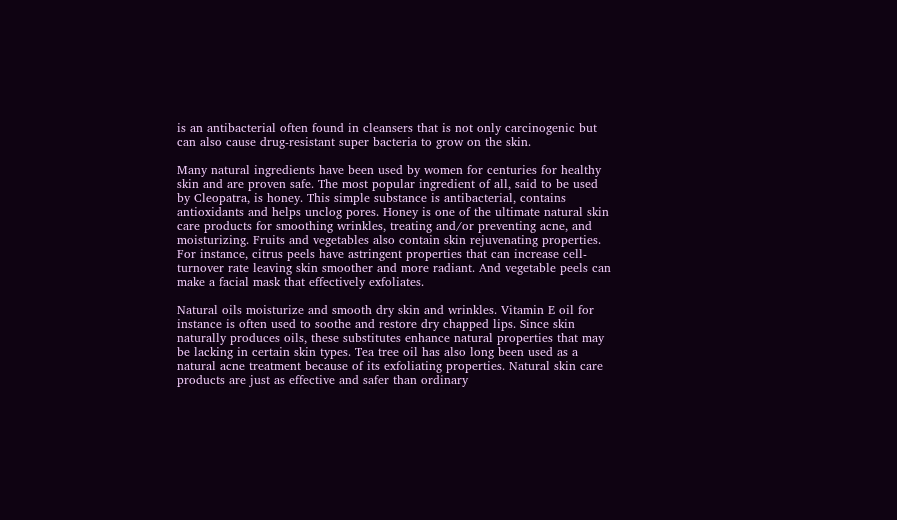is an antibacterial often found in cleansers that is not only carcinogenic but can also cause drug-resistant super bacteria to grow on the skin.

Many natural ingredients have been used by women for centuries for healthy skin and are proven safe. The most popular ingredient of all, said to be used by Cleopatra, is honey. This simple substance is antibacterial, contains antioxidants and helps unclog pores. Honey is one of the ultimate natural skin care products for smoothing wrinkles, treating and/or preventing acne, and moisturizing. Fruits and vegetables also contain skin rejuvenating properties. For instance, citrus peels have astringent properties that can increase cell-turnover rate leaving skin smoother and more radiant. And vegetable peels can make a facial mask that effectively exfoliates.

Natural oils moisturize and smooth dry skin and wrinkles. Vitamin E oil for instance is often used to soothe and restore dry chapped lips. Since skin naturally produces oils, these substitutes enhance natural properties that may be lacking in certain skin types. Tea tree oil has also long been used as a natural acne treatment because of its exfoliating properties. Natural skin care products are just as effective and safer than ordinary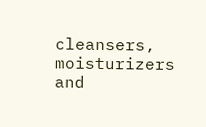cleansers, moisturizers and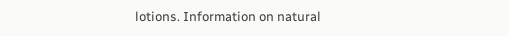lotions. Information on natural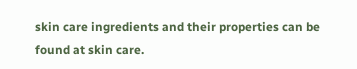skin care ingredients and their properties can be found at skin care.